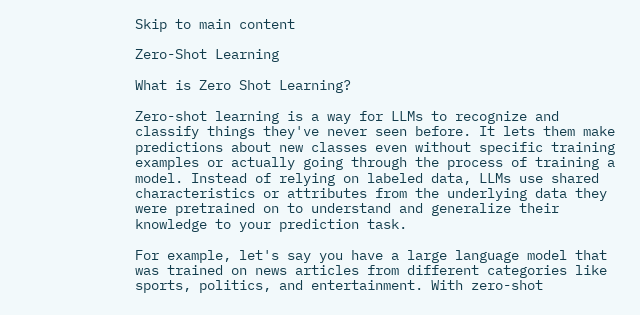Skip to main content

Zero-Shot Learning

What is Zero Shot Learning?

Zero-shot learning is a way for LLMs to recognize and classify things they've never seen before. It lets them make predictions about new classes even without specific training examples or actually going through the process of training a model. Instead of relying on labeled data, LLMs use shared characteristics or attributes from the underlying data they were pretrained on to understand and generalize their knowledge to your prediction task.

For example, let's say you have a large language model that was trained on news articles from different categories like sports, politics, and entertainment. With zero-shot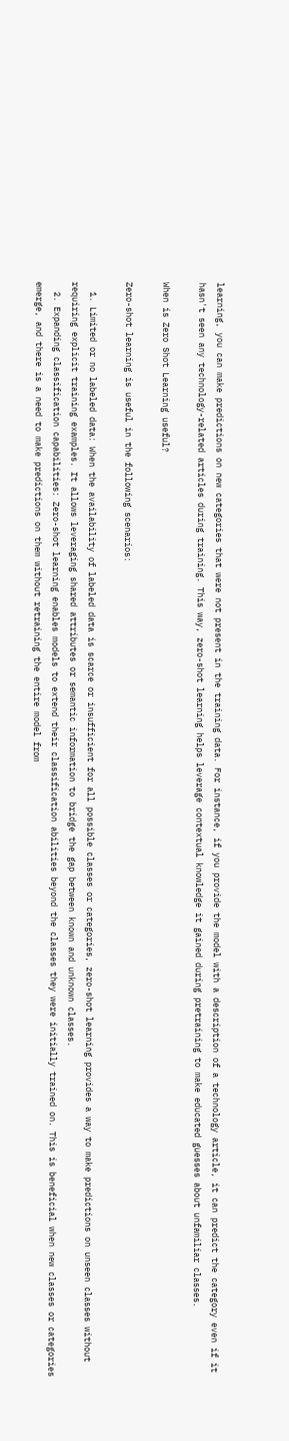learning, you can make predictions on new categories that were not present in the training data. For instance, if you provide the model with a description of a technology article, it can predict the category even if it hasn't seen any technology-related articles during training. This way, zero-shot learning helps leverage contextual knowledge it gained during pretraining to make educated guesses about unfamiliar classes.

When is Zero Shot Learning useful?

Zero-shot learning is useful in the following scenarios:

  1. Limited or no labeled data: When the availability of labeled data is scarce or insufficient for all possible classes or categories, zero-shot learning provides a way to make predictions on unseen classes without requiring explicit training examples. It allows leveraging shared attributes or semantic information to bridge the gap between known and unknown classes.
  2. Expanding classification capabilities: Zero-shot learning enables models to extend their classification abilities beyond the classes they were initially trained on. This is beneficial when new classes or categories emerge, and there is a need to make predictions on them without retraining the entire model from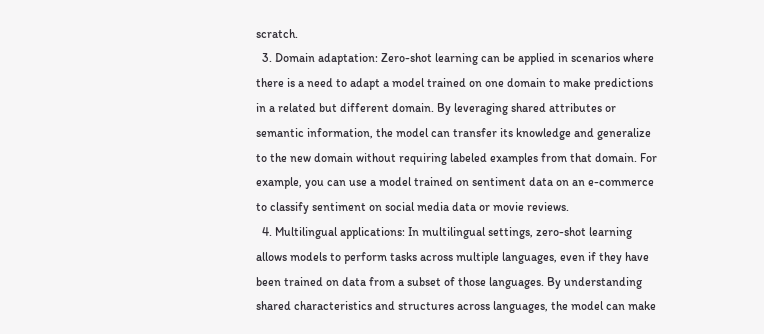scratch.
  3. Domain adaptation: Zero-shot learning can be applied in scenarios where there is a need to adapt a model trained on one domain to make predictions in a related but different domain. By leveraging shared attributes or semantic information, the model can transfer its knowledge and generalize to the new domain without requiring labeled examples from that domain. For example, you can use a model trained on sentiment data on an e-commerce to classify sentiment on social media data or movie reviews.
  4. Multilingual applications: In multilingual settings, zero-shot learning allows models to perform tasks across multiple languages, even if they have been trained on data from a subset of those languages. By understanding shared characteristics and structures across languages, the model can make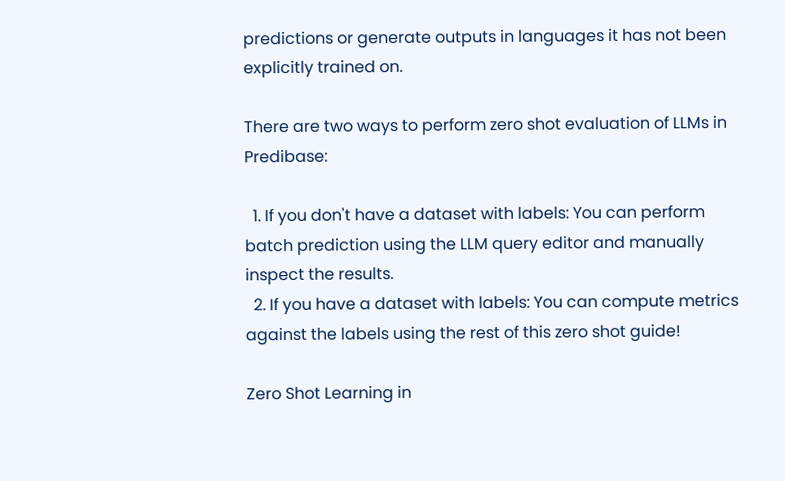predictions or generate outputs in languages it has not been explicitly trained on.

There are two ways to perform zero shot evaluation of LLMs in Predibase:

  1. If you don't have a dataset with labels: You can perform batch prediction using the LLM query editor and manually inspect the results.
  2. If you have a dataset with labels: You can compute metrics against the labels using the rest of this zero shot guide!

Zero Shot Learning in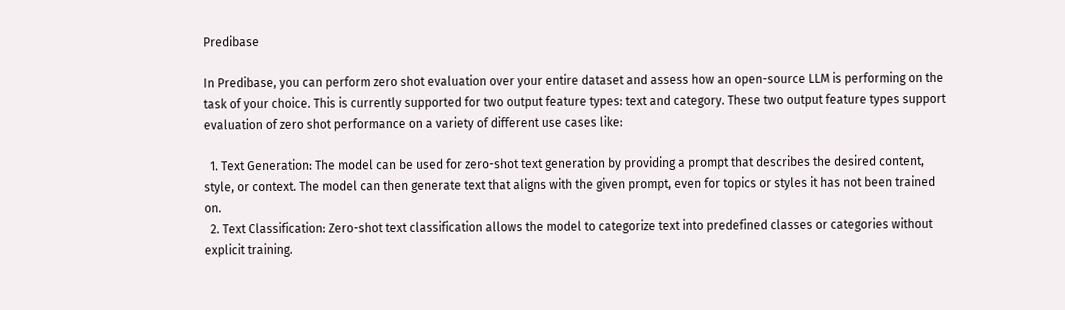Predibase

In Predibase, you can perform zero shot evaluation over your entire dataset and assess how an open-source LLM is performing on the task of your choice. This is currently supported for two output feature types: text and category. These two output feature types support evaluation of zero shot performance on a variety of different use cases like:

  1. Text Generation: The model can be used for zero-shot text generation by providing a prompt that describes the desired content, style, or context. The model can then generate text that aligns with the given prompt, even for topics or styles it has not been trained on.
  2. Text Classification: Zero-shot text classification allows the model to categorize text into predefined classes or categories without explicit training.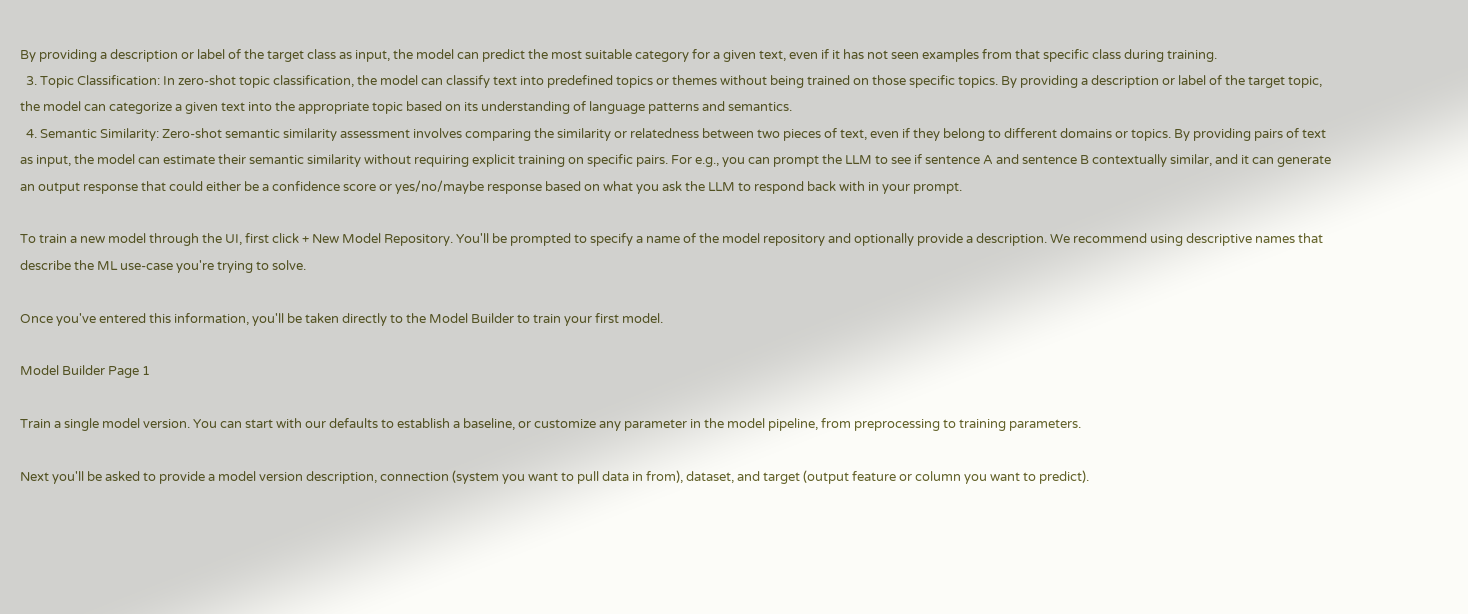By providing a description or label of the target class as input, the model can predict the most suitable category for a given text, even if it has not seen examples from that specific class during training.
  3. Topic Classification: In zero-shot topic classification, the model can classify text into predefined topics or themes without being trained on those specific topics. By providing a description or label of the target topic, the model can categorize a given text into the appropriate topic based on its understanding of language patterns and semantics.
  4. Semantic Similarity: Zero-shot semantic similarity assessment involves comparing the similarity or relatedness between two pieces of text, even if they belong to different domains or topics. By providing pairs of text as input, the model can estimate their semantic similarity without requiring explicit training on specific pairs. For e.g., you can prompt the LLM to see if sentence A and sentence B contextually similar, and it can generate an output response that could either be a confidence score or yes/no/maybe response based on what you ask the LLM to respond back with in your prompt.

To train a new model through the UI, first click + New Model Repository. You'll be prompted to specify a name of the model repository and optionally provide a description. We recommend using descriptive names that describe the ML use-case you're trying to solve.

Once you've entered this information, you'll be taken directly to the Model Builder to train your first model.

Model Builder Page 1

Train a single model version. You can start with our defaults to establish a baseline, or customize any parameter in the model pipeline, from preprocessing to training parameters.

Next you'll be asked to provide a model version description, connection (system you want to pull data in from), dataset, and target (output feature or column you want to predict).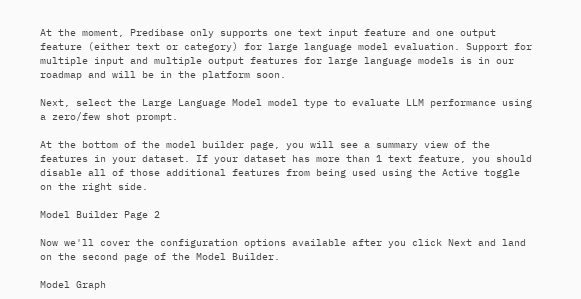At the moment, Predibase only supports one text input feature and one output feature (either text or category) for large language model evaluation. Support for multiple input and multiple output features for large language models is in our roadmap and will be in the platform soon.

Next, select the Large Language Model model type to evaluate LLM performance using a zero/few shot prompt.

At the bottom of the model builder page, you will see a summary view of the features in your dataset. If your dataset has more than 1 text feature, you should disable all of those additional features from being used using the Active toggle on the right side.

Model Builder Page 2

Now we'll cover the configuration options available after you click Next and land on the second page of the Model Builder.

Model Graph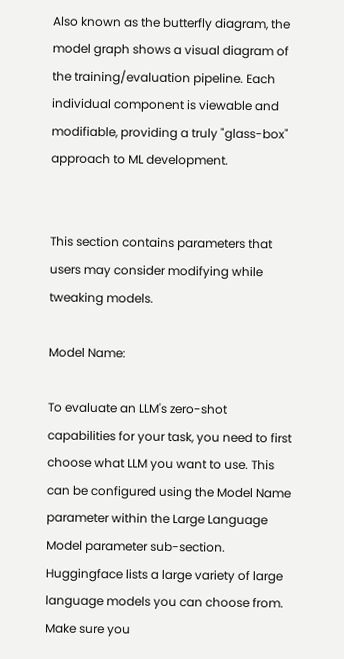Also known as the butterfly diagram, the model graph shows a visual diagram of the training/evaluation pipeline. Each individual component is viewable and modifiable, providing a truly "glass-box" approach to ML development.


This section contains parameters that users may consider modifying while tweaking models.

Model Name:

To evaluate an LLM's zero-shot capabilities for your task, you need to first choose what LLM you want to use. This can be configured using the Model Name parameter within the Large Language Model parameter sub-section. Huggingface lists a large variety of large language models you can choose from. Make sure you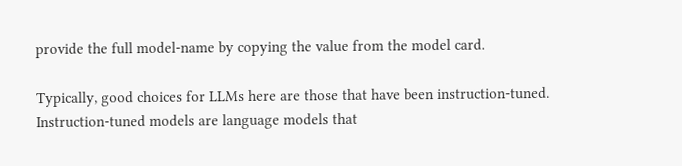provide the full model-name by copying the value from the model card.

Typically, good choices for LLMs here are those that have been instruction-tuned. Instruction-tuned models are language models that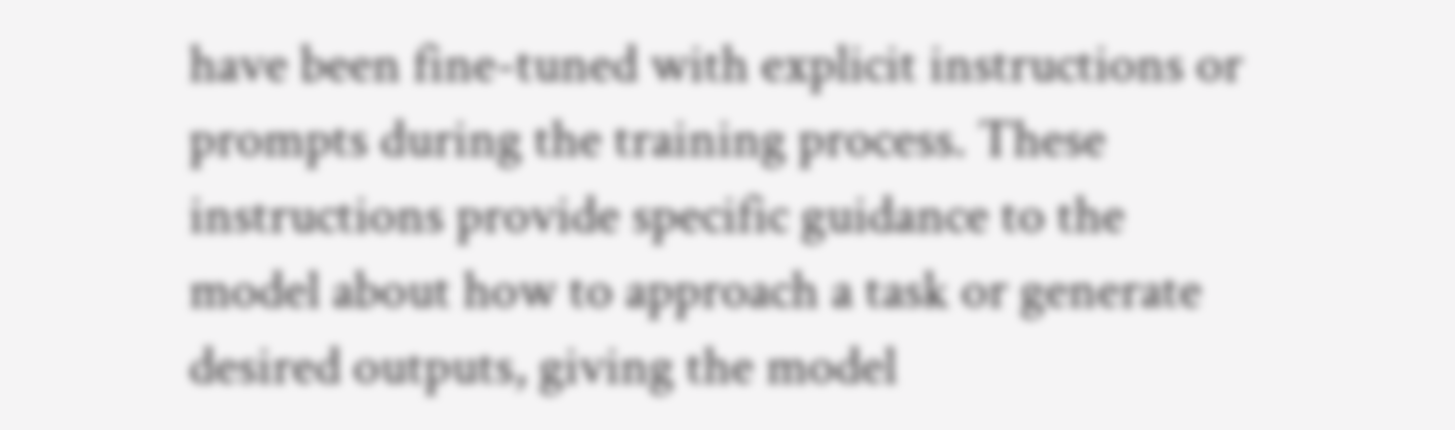have been fine-tuned with explicit instructions or prompts during the training process. These instructions provide specific guidance to the model about how to approach a task or generate desired outputs, giving the model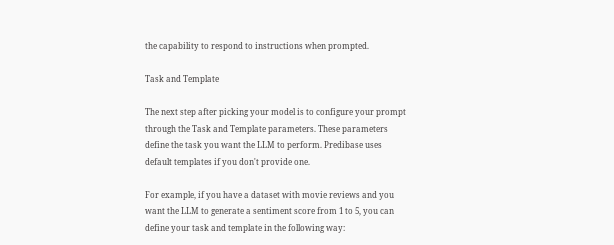the capability to respond to instructions when prompted.

Task and Template

The next step after picking your model is to configure your prompt through the Task and Template parameters. These parameters define the task you want the LLM to perform. Predibase uses default templates if you don't provide one.

For example, if you have a dataset with movie reviews and you want the LLM to generate a sentiment score from 1 to 5, you can define your task and template in the following way: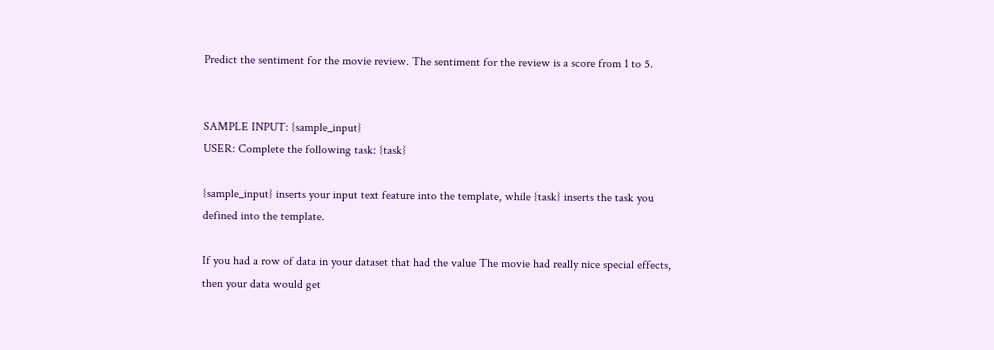Predict the sentiment for the movie review. The sentiment for the review is a score from 1 to 5.


SAMPLE INPUT: {sample_input}
USER: Complete the following task: {task}

{sample_input} inserts your input text feature into the template, while {task} inserts the task you defined into the template.

If you had a row of data in your dataset that had the value The movie had really nice special effects, then your data would get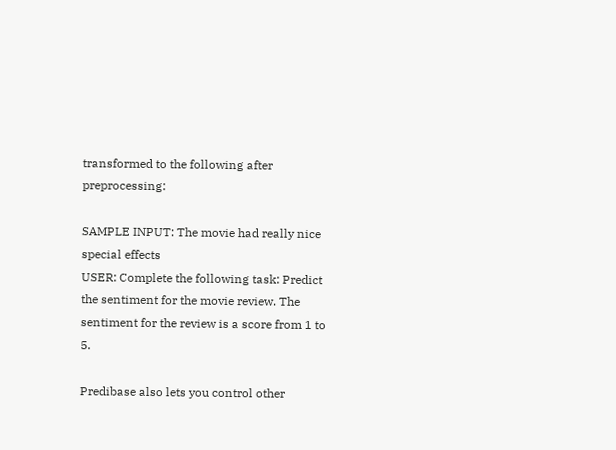transformed to the following after preprocessing:

SAMPLE INPUT: The movie had really nice special effects
USER: Complete the following task: Predict the sentiment for the movie review. The sentiment for the review is a score from 1 to 5.

Predibase also lets you control other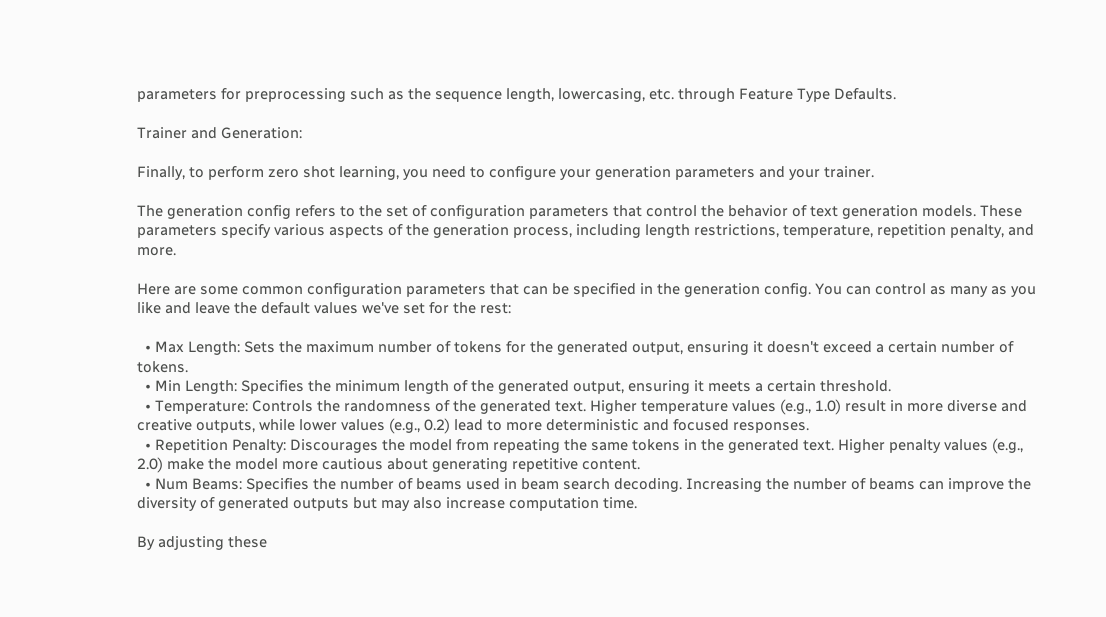parameters for preprocessing such as the sequence length, lowercasing, etc. through Feature Type Defaults.

Trainer and Generation:

Finally, to perform zero shot learning, you need to configure your generation parameters and your trainer.

The generation config refers to the set of configuration parameters that control the behavior of text generation models. These parameters specify various aspects of the generation process, including length restrictions, temperature, repetition penalty, and more.

Here are some common configuration parameters that can be specified in the generation config. You can control as many as you like and leave the default values we've set for the rest:

  • Max Length: Sets the maximum number of tokens for the generated output, ensuring it doesn't exceed a certain number of tokens.
  • Min Length: Specifies the minimum length of the generated output, ensuring it meets a certain threshold.
  • Temperature: Controls the randomness of the generated text. Higher temperature values (e.g., 1.0) result in more diverse and creative outputs, while lower values (e.g., 0.2) lead to more deterministic and focused responses.
  • Repetition Penalty: Discourages the model from repeating the same tokens in the generated text. Higher penalty values (e.g., 2.0) make the model more cautious about generating repetitive content.
  • Num Beams: Specifies the number of beams used in beam search decoding. Increasing the number of beams can improve the diversity of generated outputs but may also increase computation time.

By adjusting these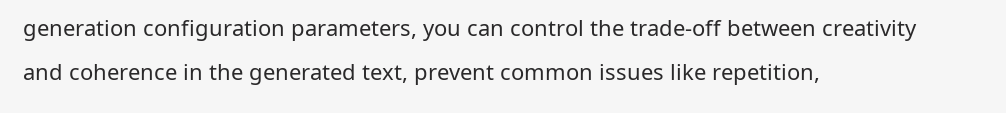generation configuration parameters, you can control the trade-off between creativity and coherence in the generated text, prevent common issues like repetition,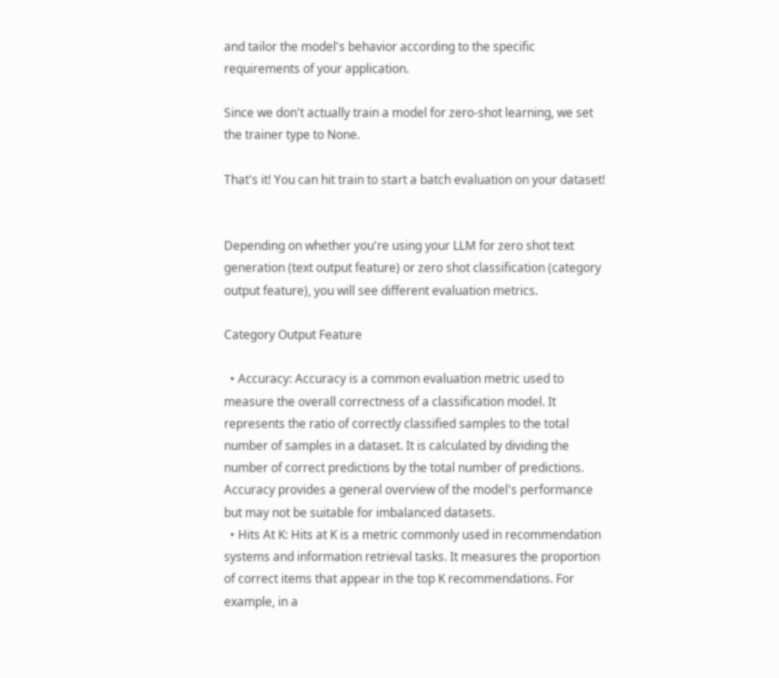and tailor the model's behavior according to the specific requirements of your application.

Since we don't actually train a model for zero-shot learning, we set the trainer type to None.

That's it! You can hit train to start a batch evaluation on your dataset!


Depending on whether you're using your LLM for zero shot text generation (text output feature) or zero shot classification (category output feature), you will see different evaluation metrics.

Category Output Feature

  • Accuracy: Accuracy is a common evaluation metric used to measure the overall correctness of a classification model. It represents the ratio of correctly classified samples to the total number of samples in a dataset. It is calculated by dividing the number of correct predictions by the total number of predictions. Accuracy provides a general overview of the model's performance but may not be suitable for imbalanced datasets.
  • Hits At K: Hits at K is a metric commonly used in recommendation systems and information retrieval tasks. It measures the proportion of correct items that appear in the top K recommendations. For example, in a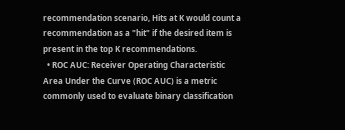recommendation scenario, Hits at K would count a recommendation as a "hit" if the desired item is present in the top K recommendations.
  • ROC AUC: Receiver Operating Characteristic Area Under the Curve (ROC AUC) is a metric commonly used to evaluate binary classification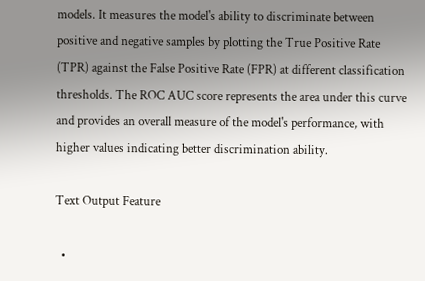models. It measures the model's ability to discriminate between positive and negative samples by plotting the True Positive Rate (TPR) against the False Positive Rate (FPR) at different classification thresholds. The ROC AUC score represents the area under this curve and provides an overall measure of the model's performance, with higher values indicating better discrimination ability.

Text Output Feature

  •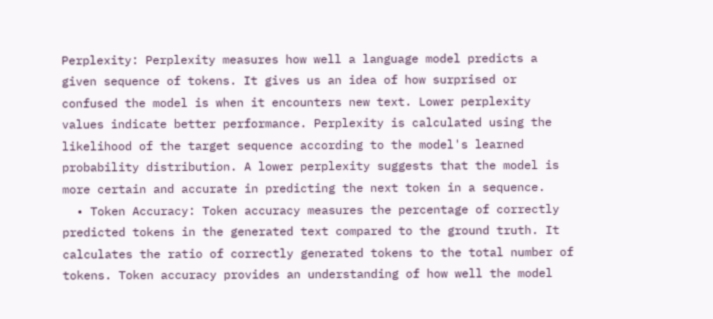Perplexity: Perplexity measures how well a language model predicts a given sequence of tokens. It gives us an idea of how surprised or confused the model is when it encounters new text. Lower perplexity values indicate better performance. Perplexity is calculated using the likelihood of the target sequence according to the model's learned probability distribution. A lower perplexity suggests that the model is more certain and accurate in predicting the next token in a sequence.
  • Token Accuracy: Token accuracy measures the percentage of correctly predicted tokens in the generated text compared to the ground truth. It calculates the ratio of correctly generated tokens to the total number of tokens. Token accuracy provides an understanding of how well the model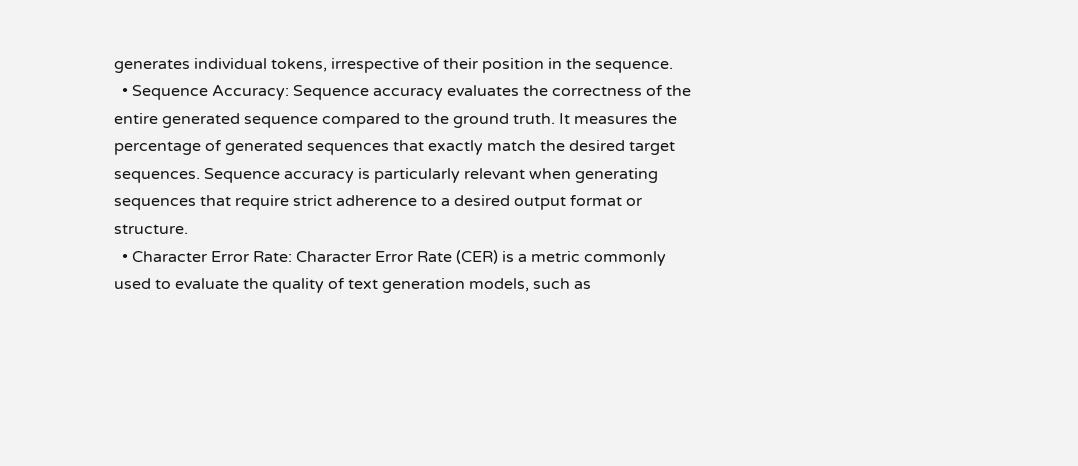generates individual tokens, irrespective of their position in the sequence.
  • Sequence Accuracy: Sequence accuracy evaluates the correctness of the entire generated sequence compared to the ground truth. It measures the percentage of generated sequences that exactly match the desired target sequences. Sequence accuracy is particularly relevant when generating sequences that require strict adherence to a desired output format or structure.
  • Character Error Rate: Character Error Rate (CER) is a metric commonly used to evaluate the quality of text generation models, such as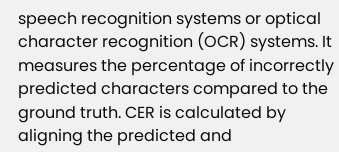speech recognition systems or optical character recognition (OCR) systems. It measures the percentage of incorrectly predicted characters compared to the ground truth. CER is calculated by aligning the predicted and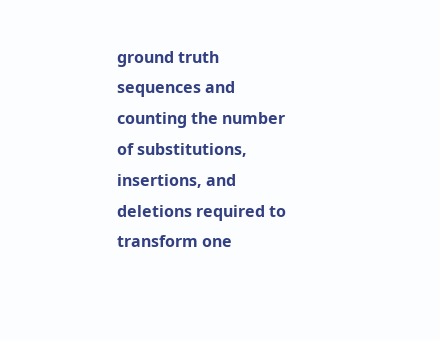ground truth sequences and counting the number of substitutions, insertions, and deletions required to transform one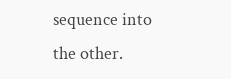sequence into the other.